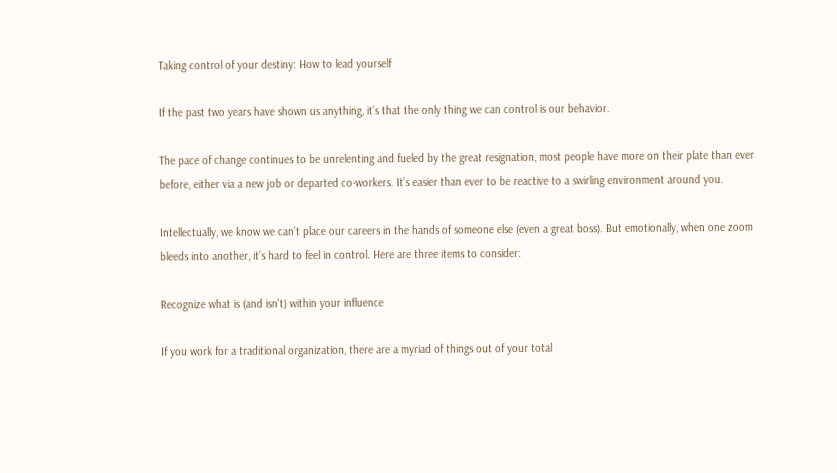Taking control of your destiny: How to lead yourself

If the past two years have shown us anything, it’s that the only thing we can control is our behavior.

The pace of change continues to be unrelenting and fueled by the great resignation, most people have more on their plate than ever before, either via a new job or departed co-workers. It’s easier than ever to be reactive to a swirling environment around you.

Intellectually, we know we can’t place our careers in the hands of someone else (even a great boss). But emotionally, when one zoom bleeds into another, it’s hard to feel in control. Here are three items to consider:

Recognize what is (and isn’t) within your influence

If you work for a traditional organization, there are a myriad of things out of your total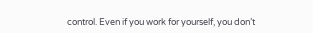control. Even if you work for yourself, you don’t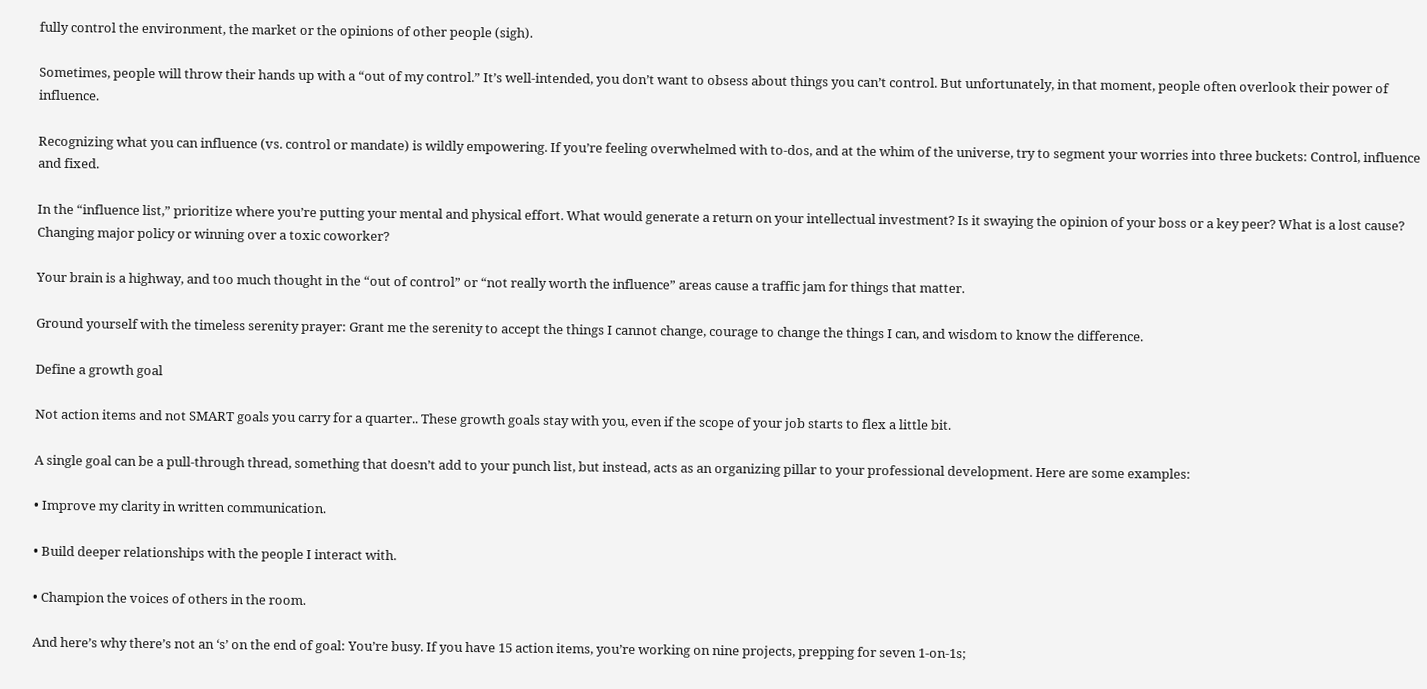fully control the environment, the market or the opinions of other people (sigh).

Sometimes, people will throw their hands up with a “out of my control.” It’s well-intended, you don’t want to obsess about things you can’t control. But unfortunately, in that moment, people often overlook their power of influence.

Recognizing what you can influence (vs. control or mandate) is wildly empowering. If you’re feeling overwhelmed with to-dos, and at the whim of the universe, try to segment your worries into three buckets: Control, influence and fixed.

In the “influence list,” prioritize where you’re putting your mental and physical effort. What would generate a return on your intellectual investment? Is it swaying the opinion of your boss or a key peer? What is a lost cause? Changing major policy or winning over a toxic coworker?

Your brain is a highway, and too much thought in the “out of control” or “not really worth the influence” areas cause a traffic jam for things that matter.

Ground yourself with the timeless serenity prayer: Grant me the serenity to accept the things I cannot change, courage to change the things I can, and wisdom to know the difference.

Define a growth goal

Not action items and not SMART goals you carry for a quarter.. These growth goals stay with you, even if the scope of your job starts to flex a little bit.

A single goal can be a pull-through thread, something that doesn’t add to your punch list, but instead, acts as an organizing pillar to your professional development. Here are some examples:

• Improve my clarity in written communication.

• Build deeper relationships with the people I interact with.

• Champion the voices of others in the room.

And here’s why there’s not an ‘s’ on the end of goal: You’re busy. If you have 15 action items, you’re working on nine projects, prepping for seven 1-on-1s;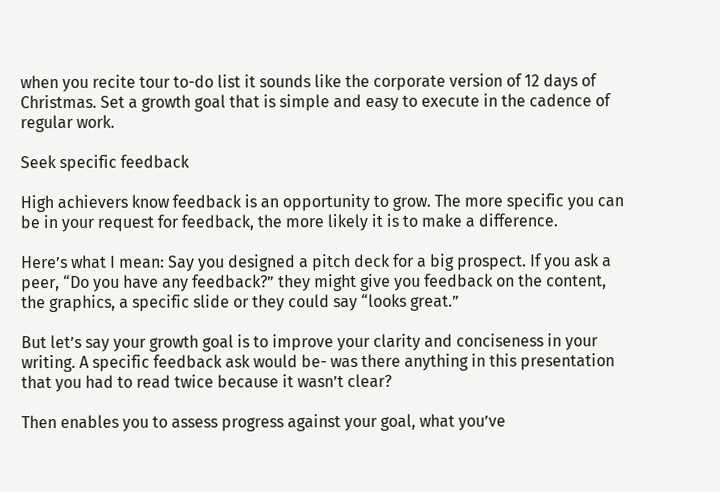when you recite tour to-do list it sounds like the corporate version of 12 days of Christmas. Set a growth goal that is simple and easy to execute in the cadence of regular work.

Seek specific feedback

High achievers know feedback is an opportunity to grow. The more specific you can be in your request for feedback, the more likely it is to make a difference.

Here’s what I mean: Say you designed a pitch deck for a big prospect. If you ask a peer, “Do you have any feedback?” they might give you feedback on the content, the graphics, a specific slide or they could say “looks great.”

But let’s say your growth goal is to improve your clarity and conciseness in your writing. A specific feedback ask would be- was there anything in this presentation that you had to read twice because it wasn’t clear?

Then enables you to assess progress against your goal, what you’ve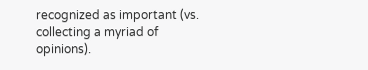recognized as important (vs. collecting a myriad of opinions).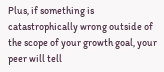Plus, if something is catastrophically wrong outside of the scope of your growth goal, your peer will tell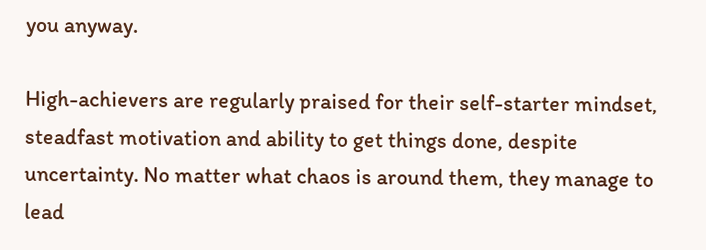you anyway.

High-achievers are regularly praised for their self-starter mindset, steadfast motivation and ability to get things done, despite uncertainty. No matter what chaos is around them, they manage to lead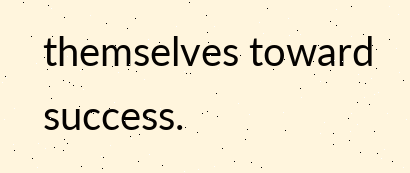themselves toward success.